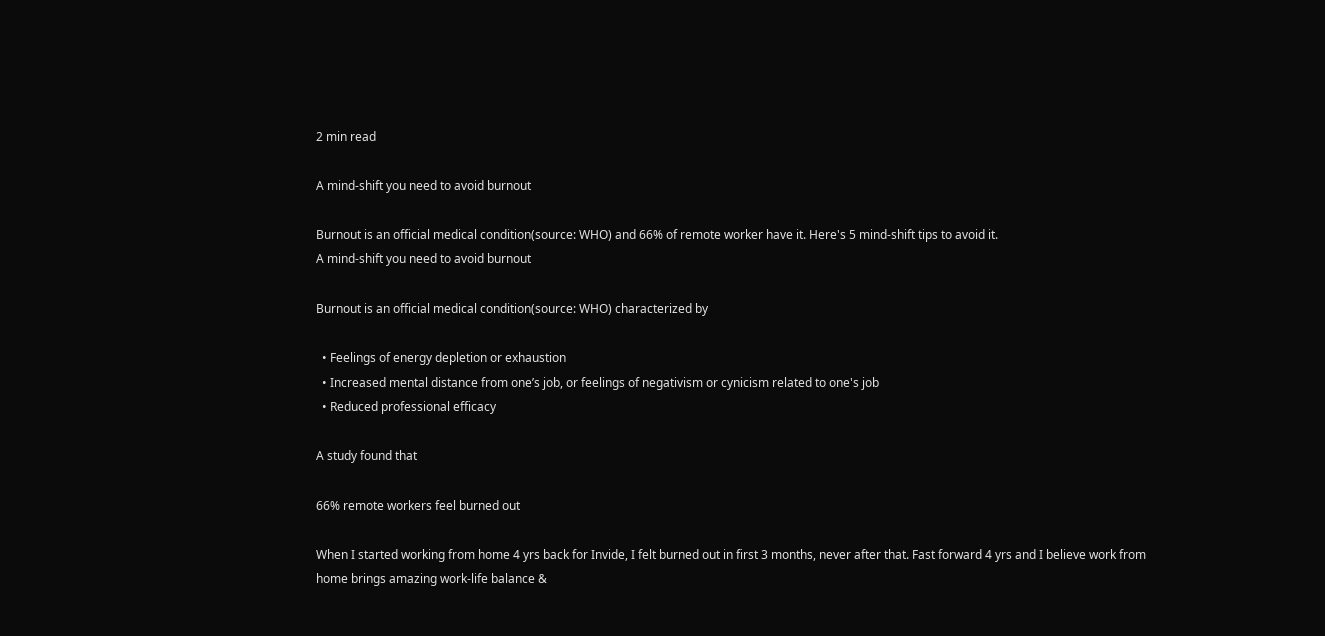2 min read

A mind-shift you need to avoid burnout

Burnout is an official medical condition(source: WHO) and 66% of remote worker have it. Here's 5 mind-shift tips to avoid it.
A mind-shift you need to avoid burnout

Burnout is an official medical condition(source: WHO) characterized by

  • Feelings of energy depletion or exhaustion
  • Increased mental distance from one’s job, or feelings of negativism or cynicism related to one's job
  • Reduced professional efficacy

A study found that

66% remote workers feel burned out

When I started working from home 4 yrs back for Invide, I felt burned out in first 3 months, never after that. Fast forward 4 yrs and I believe work from home brings amazing work-life balance &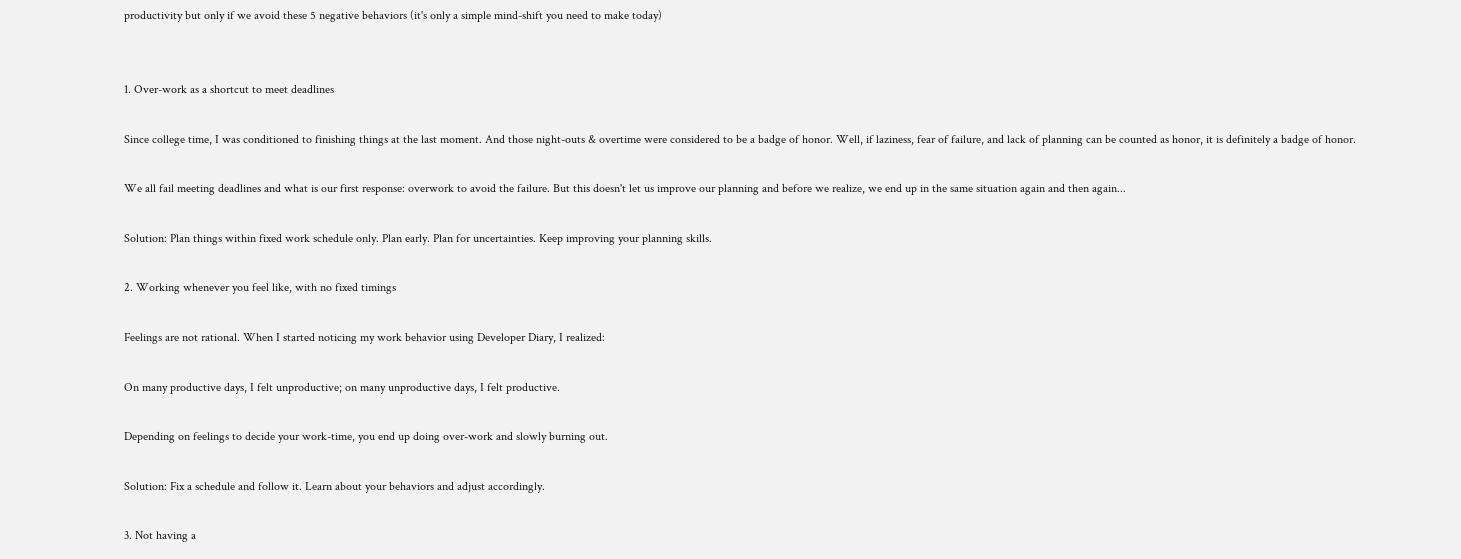productivity but only if we avoid these 5 negative behaviors (it's only a simple mind-shift you need to make today)


1. Over-work as a shortcut to meet deadlines

Since college time, I was conditioned to finishing things at the last moment. And those night-outs & overtime were considered to be a badge of honor. Well, if laziness, fear of failure, and lack of planning can be counted as honor, it is definitely a badge of honor.

We all fail meeting deadlines and what is our first response: overwork to avoid the failure. But this doesn't let us improve our planning and before we realize, we end up in the same situation again and then again...

Solution: Plan things within fixed work schedule only. Plan early. Plan for uncertainties. Keep improving your planning skills.

2. Working whenever you feel like, with no fixed timings

Feelings are not rational. When I started noticing my work behavior using Developer Diary, I realized:

On many productive days, I felt unproductive; on many unproductive days, I felt productive.

Depending on feelings to decide your work-time, you end up doing over-work and slowly burning out.

Solution: Fix a schedule and follow it. Learn about your behaviors and adjust accordingly.

3. Not having a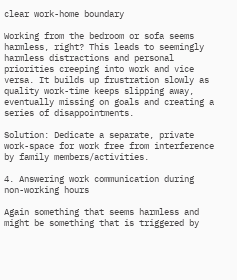clear work-home boundary

Working from the bedroom or sofa seems harmless, right? This leads to seemingly harmless distractions and personal priorities creeping into work and vice versa. It builds up frustration slowly as quality work-time keeps slipping away, eventually missing on goals and creating a series of disappointments.

Solution: Dedicate a separate, private work-space for work free from interference by family members/activities.

4. Answering work communication during non-working hours

Again something that seems harmless and might be something that is triggered by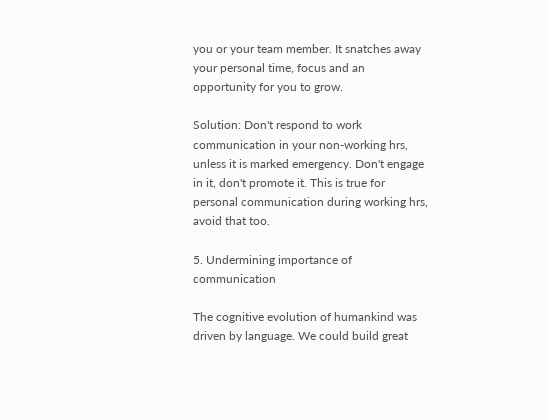you or your team member. It snatches away your personal time, focus and an opportunity for you to grow.

Solution: Don't respond to work communication in your non-working hrs, unless it is marked emergency. Don't engage in it, don't promote it. This is true for personal communication during working hrs, avoid that too.

5. Undermining importance of communication

The cognitive evolution of humankind was driven by language. We could build great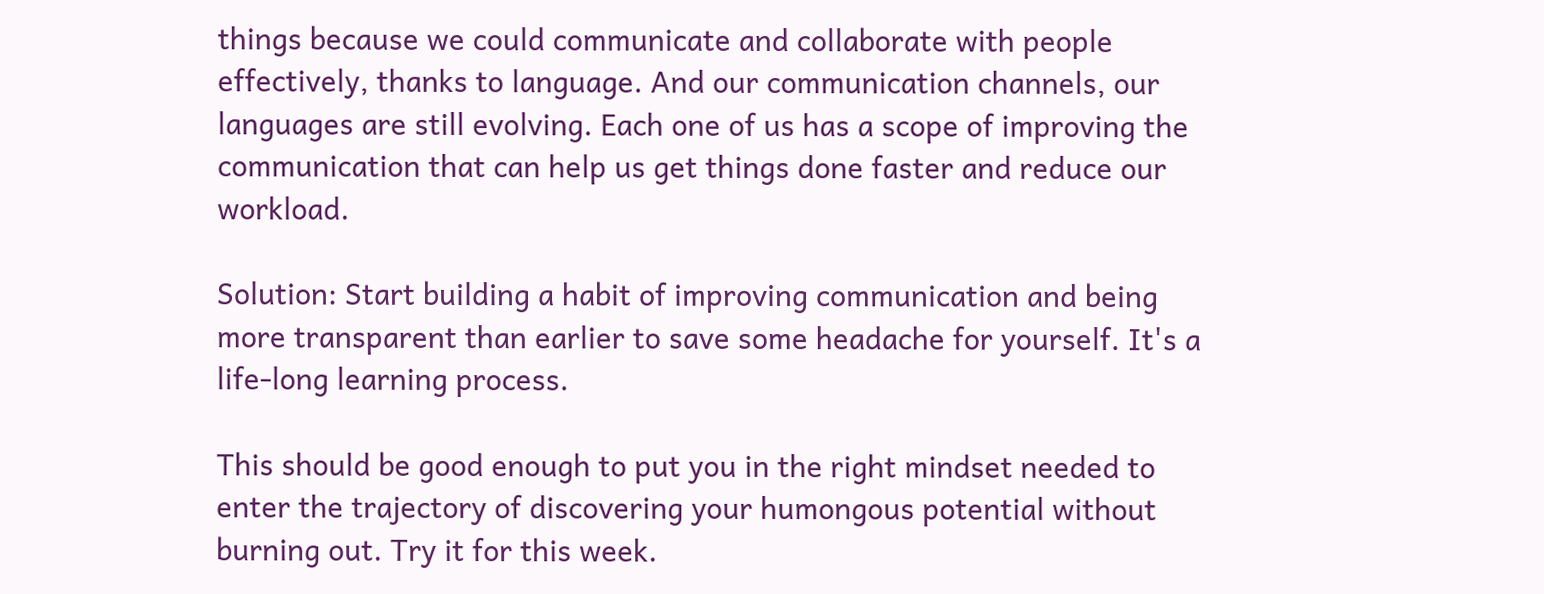things because we could communicate and collaborate with people effectively, thanks to language. And our communication channels, our languages are still evolving. Each one of us has a scope of improving the communication that can help us get things done faster and reduce our workload.

Solution: Start building a habit of improving communication and being more transparent than earlier to save some headache for yourself. It's a life-long learning process.

This should be good enough to put you in the right mindset needed to enter the trajectory of discovering your humongous potential without burning out. Try it for this week.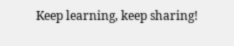Keep learning, keep sharing!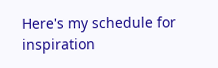Here's my schedule for inspiration